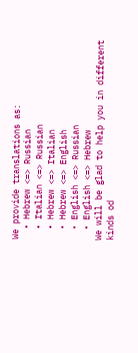We provide translations as:
  • Hebrew <=> Russian
  • Italian <=> Russian
  • Hebrew <=> Italian
  • Hebrew <=> English
  • English <=> Russian
  • English <=> Hebrew
We will be glad to help you in different kinds od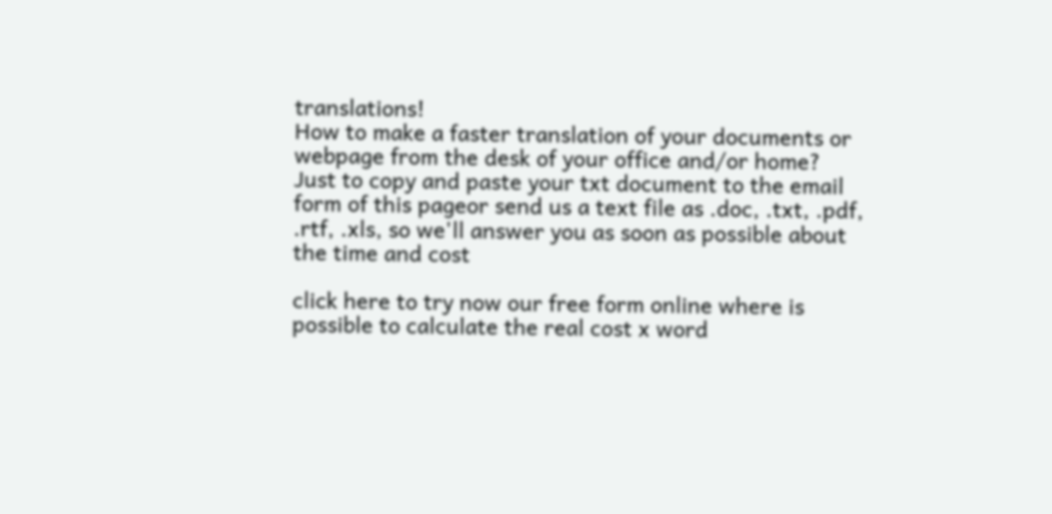translations!
How to make a faster translation of your documents or webpage from the desk of your office and/or home?
Just to copy and paste your txt document to the email form of this pageor send us a text file as .doc, .txt, .pdf, .rtf, .xls, so we'll answer you as soon as possible about the time and cost

click here to try now our free form online where is possible to calculate the real cost x word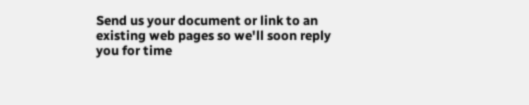Send us your document or link to an existing web pages so we'll soon reply you for time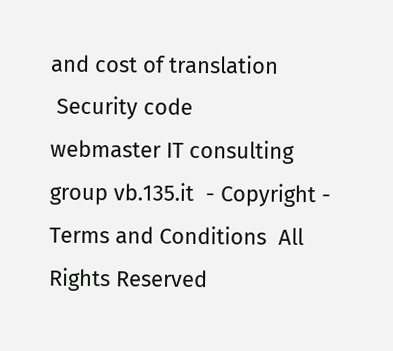and cost of translation
 Security code
webmaster IT consulting group vb.135.it  - Copyright -  Terms and Conditions  All Rights Reserved